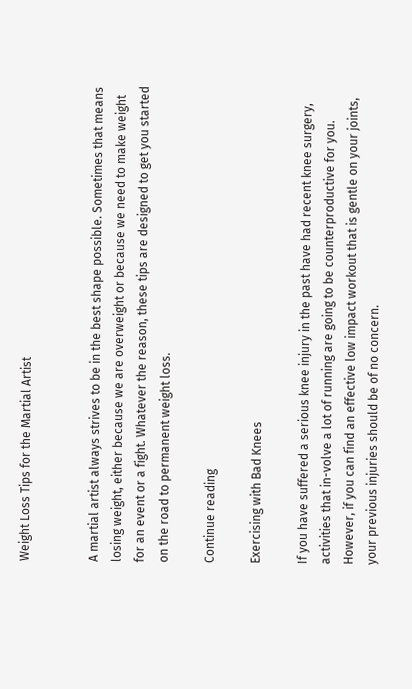Weight Loss Tips for the Martial Artist


A martial artist always strives to be in the best shape possible. Sometimes that means losing weight, either because we are overweight or because we need to make weight for an event or a fight. Whatever the reason, these tips are designed to get you started on the road to permanent weight loss.

Continue reading

Exercising with Bad Knees

If you have suffered a serious knee injury in the past have had recent knee surgery, activities that in-volve a lot of running are going to be counterproductive for you. However, if you can find an effective low impact workout that is gentle on your joints, your previous injuries should be of no concern.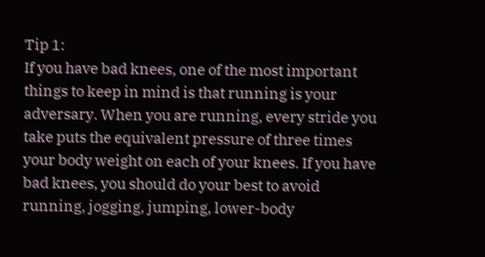Tip 1:
If you have bad knees, one of the most important things to keep in mind is that running is your adversary. When you are running, every stride you take puts the equivalent pressure of three times your body weight on each of your knees. If you have bad knees, you should do your best to avoid running, jogging, jumping, lower-body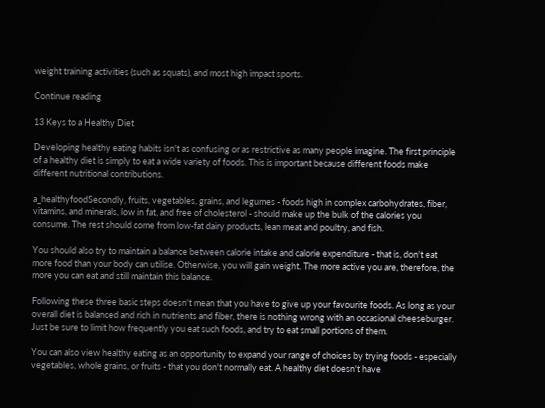weight training activities (such as squats), and most high impact sports.

Continue reading

13 Keys to a Healthy Diet

Developing healthy eating habits isn't as confusing or as restrictive as many people imagine. The first principle of a healthy diet is simply to eat a wide variety of foods. This is important because different foods make different nutritional contributions.

a_healthyfoodSecondly, fruits, vegetables, grains, and legumes - foods high in complex carbohydrates, fiber, vitamins, and minerals, low in fat, and free of cholesterol - should make up the bulk of the calories you consume. The rest should come from low-fat dairy products, lean meat and poultry, and fish.

You should also try to maintain a balance between calorie intake and calorie expenditure - that is, don't eat more food than your body can utilise. Otherwise, you will gain weight. The more active you are, therefore, the more you can eat and still maintain this balance.

Following these three basic steps doesn't mean that you have to give up your favourite foods. As long as your overall diet is balanced and rich in nutrients and fiber, there is nothing wrong with an occasional cheeseburger. Just be sure to limit how frequently you eat such foods, and try to eat small portions of them.

You can also view healthy eating as an opportunity to expand your range of choices by trying foods - especially vegetables, whole grains, or fruits - that you don't normally eat. A healthy diet doesn't have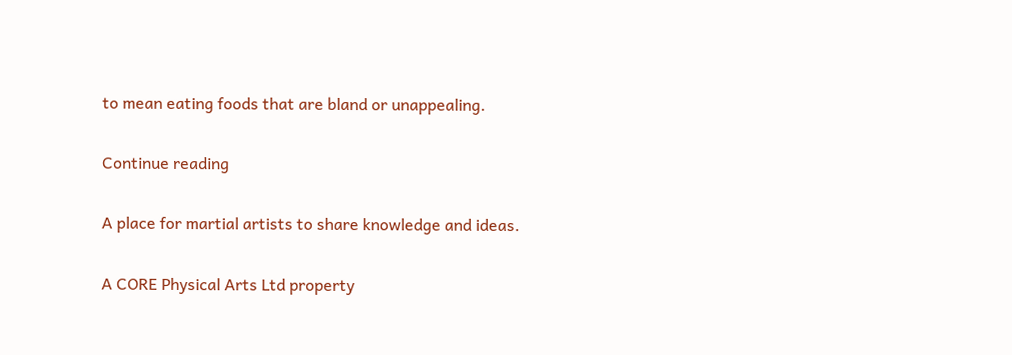to mean eating foods that are bland or unappealing.

Continue reading

A place for martial artists to share knowledge and ideas.

A CORE Physical Arts Ltd property